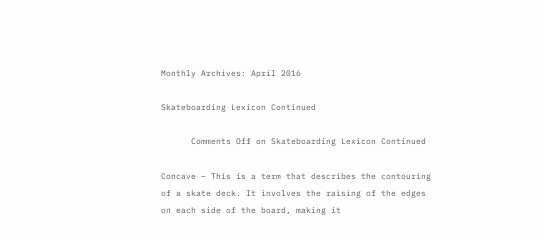Monthly Archives: April 2016

Skateboarding Lexicon Continued

      Comments Off on Skateboarding Lexicon Continued

Concave – This is a term that describes the contouring of a skate deck. It involves the raising of the edges on each side of the board, making it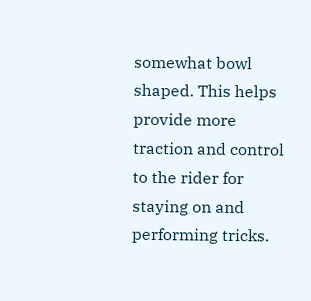somewhat bowl shaped. This helps provide more traction and control to the rider for staying on and performing tricks.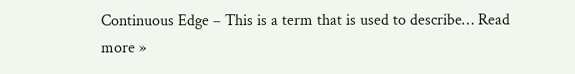Continuous Edge – This is a term that is used to describe… Read more »